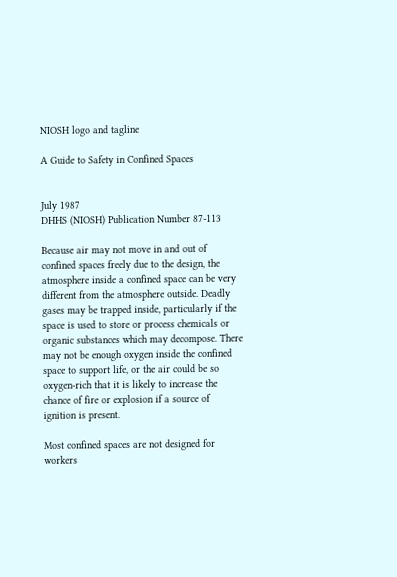NIOSH logo and tagline

A Guide to Safety in Confined Spaces


July 1987
DHHS (NIOSH) Publication Number 87-113

Because air may not move in and out of confined spaces freely due to the design, the atmosphere inside a confined space can be very different from the atmosphere outside. Deadly gases may be trapped inside, particularly if the space is used to store or process chemicals or organic substances which may decompose. There may not be enough oxygen inside the confined space to support life, or the air could be so oxygen-rich that it is likely to increase the chance of fire or explosion if a source of ignition is present.

Most confined spaces are not designed for workers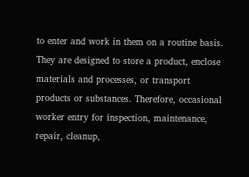to enter and work in them on a routine basis. They are designed to store a product, enclose materials and processes, or transport products or substances. Therefore, occasional worker entry for inspection, maintenance, repair, cleanup,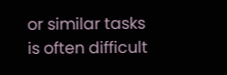or similar tasks is often difficult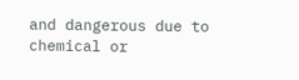and dangerous due to chemical or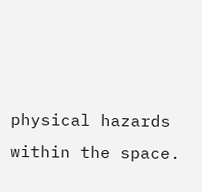physical hazards within the space.